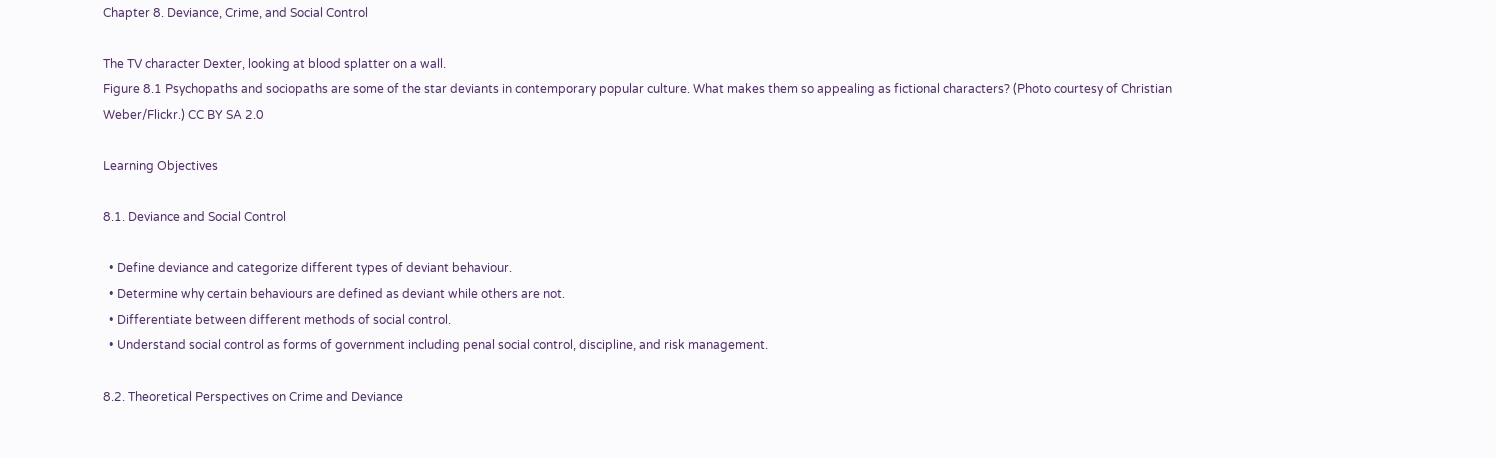Chapter 8. Deviance, Crime, and Social Control

The TV character Dexter, looking at blood splatter on a wall.
Figure 8.1 Psychopaths and sociopaths are some of the star deviants in contemporary popular culture. What makes them so appealing as fictional characters? (Photo courtesy of Christian Weber/Flickr.) CC BY SA 2.0

Learning Objectives

8.1. Deviance and Social Control

  • Define deviance and categorize different types of deviant behaviour.
  • Determine why certain behaviours are defined as deviant while others are not.
  • Differentiate between different methods of social control.
  • Understand social control as forms of government including penal social control, discipline, and risk management.

8.2. Theoretical Perspectives on Crime and Deviance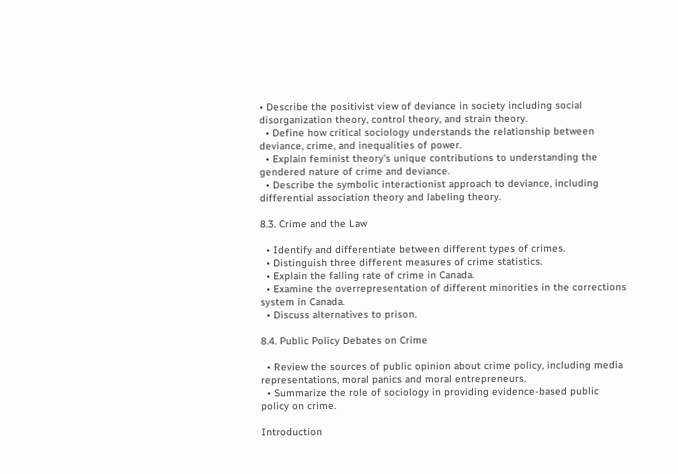• Describe the positivist view of deviance in society including social disorganization theory, control theory, and strain theory.
  • Define how critical sociology understands the relationship between deviance, crime, and inequalities of power.
  • Explain feminist theory’s unique contributions to understanding the gendered nature of crime and deviance.
  • Describe the symbolic interactionist approach to deviance, including differential association theory and labeling theory.

8.3. Crime and the Law

  • Identify and differentiate between different types of crimes.
  • Distinguish three different measures of crime statistics.
  • Explain the falling rate of crime in Canada.
  • Examine the overrepresentation of different minorities in the corrections system in Canada.
  • Discuss alternatives to prison.

8.4. Public Policy Debates on Crime

  • Review the sources of public opinion about crime policy, including media representations, moral panics and moral entrepreneurs.
  • Summarize the role of sociology in providing evidence-based public policy on crime.

Introduction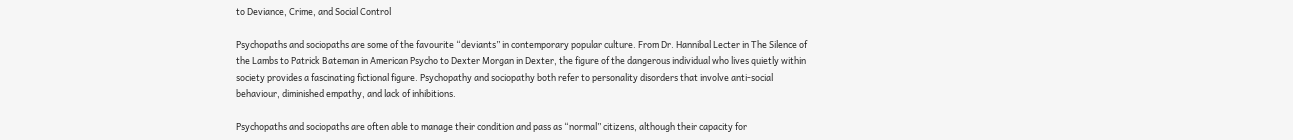to Deviance, Crime, and Social Control

Psychopaths and sociopaths are some of the favourite “deviants” in contemporary popular culture. From Dr. Hannibal Lecter in The Silence of the Lambs to Patrick Bateman in American Psycho to Dexter Morgan in Dexter, the figure of the dangerous individual who lives quietly within society provides a fascinating fictional figure. Psychopathy and sociopathy both refer to personality disorders that involve anti-social behaviour, diminished empathy, and lack of inhibitions.

Psychopaths and sociopaths are often able to manage their condition and pass as “normal” citizens, although their capacity for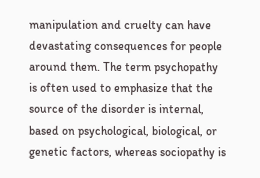manipulation and cruelty can have devastating consequences for people around them. The term psychopathy is often used to emphasize that the source of the disorder is internal, based on psychological, biological, or genetic factors, whereas sociopathy is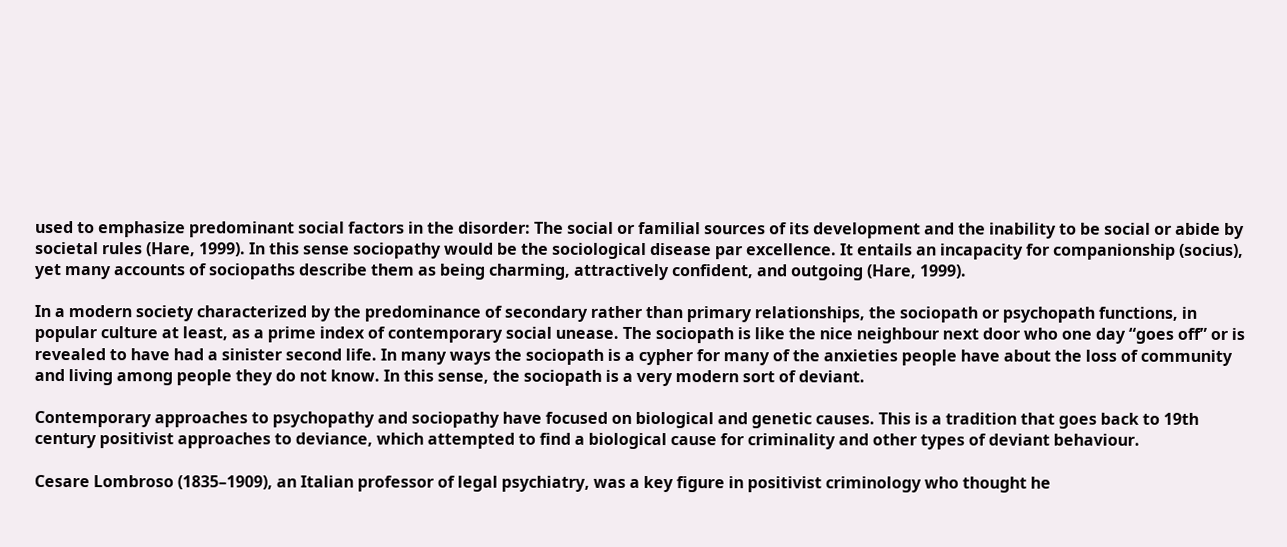used to emphasize predominant social factors in the disorder: The social or familial sources of its development and the inability to be social or abide by societal rules (Hare, 1999). In this sense sociopathy would be the sociological disease par excellence. It entails an incapacity for companionship (socius), yet many accounts of sociopaths describe them as being charming, attractively confident, and outgoing (Hare, 1999).

In a modern society characterized by the predominance of secondary rather than primary relationships, the sociopath or psychopath functions, in popular culture at least, as a prime index of contemporary social unease. The sociopath is like the nice neighbour next door who one day “goes off” or is revealed to have had a sinister second life. In many ways the sociopath is a cypher for many of the anxieties people have about the loss of community and living among people they do not know. In this sense, the sociopath is a very modern sort of deviant.

Contemporary approaches to psychopathy and sociopathy have focused on biological and genetic causes. This is a tradition that goes back to 19th century positivist approaches to deviance, which attempted to find a biological cause for criminality and other types of deviant behaviour.

Cesare Lombroso (1835–1909), an Italian professor of legal psychiatry, was a key figure in positivist criminology who thought he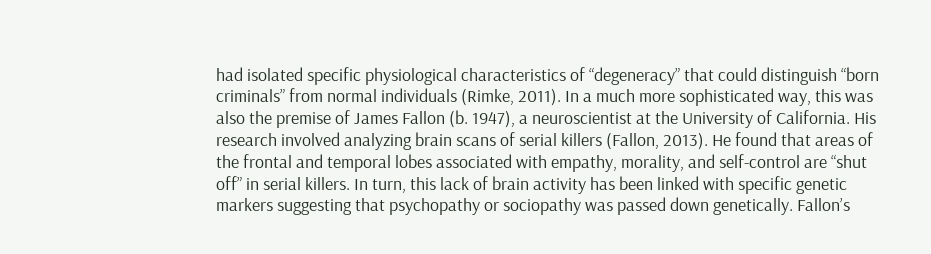had isolated specific physiological characteristics of “degeneracy” that could distinguish “born criminals” from normal individuals (Rimke, 2011). In a much more sophisticated way, this was also the premise of James Fallon (b. 1947), a neuroscientist at the University of California. His research involved analyzing brain scans of serial killers (Fallon, 2013). He found that areas of the frontal and temporal lobes associated with empathy, morality, and self-control are “shut off” in serial killers. In turn, this lack of brain activity has been linked with specific genetic markers suggesting that psychopathy or sociopathy was passed down genetically. Fallon’s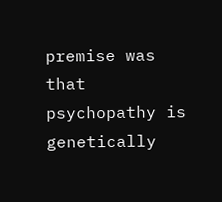premise was that psychopathy is genetically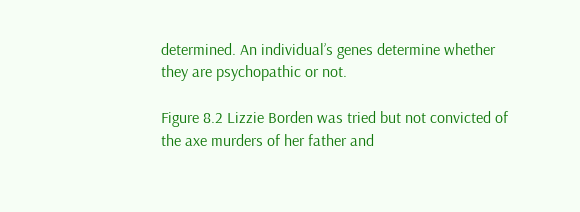determined. An individual’s genes determine whether they are psychopathic or not.

Figure 8.2 Lizzie Borden was tried but not convicted of the axe murders of her father and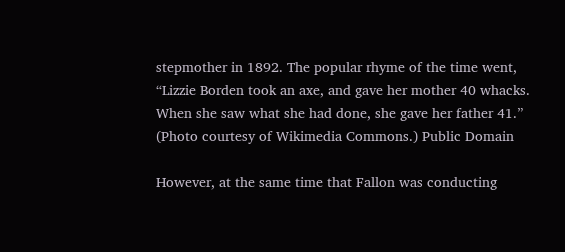stepmother in 1892. The popular rhyme of the time went, “Lizzie Borden took an axe, and gave her mother 40 whacks. When she saw what she had done, she gave her father 41.” (Photo courtesy of Wikimedia Commons.) Public Domain

However, at the same time that Fallon was conducting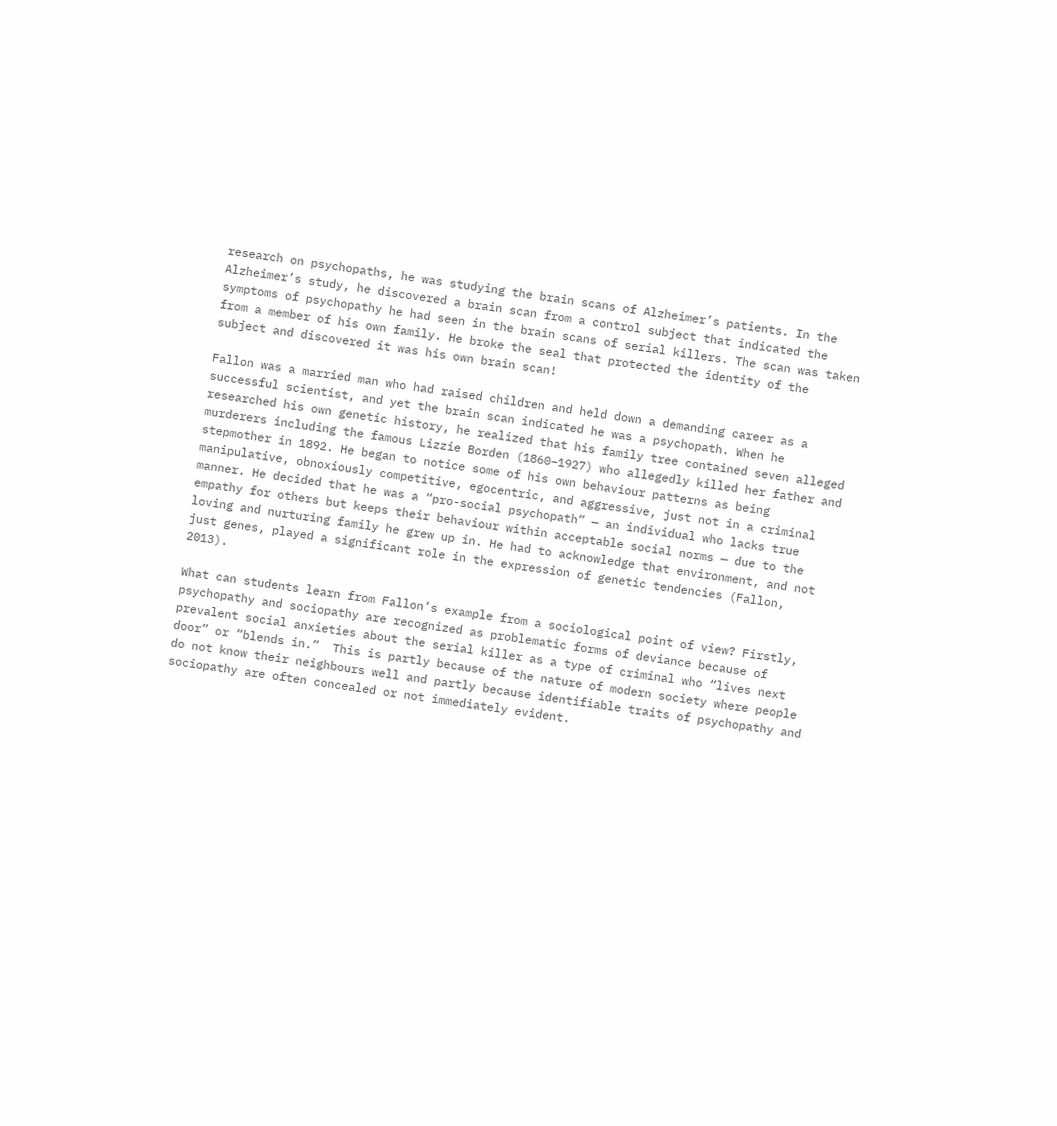research on psychopaths, he was studying the brain scans of Alzheimer’s patients. In the Alzheimer’s study, he discovered a brain scan from a control subject that indicated the symptoms of psychopathy he had seen in the brain scans of serial killers. The scan was taken from a member of his own family. He broke the seal that protected the identity of the subject and discovered it was his own brain scan!

Fallon was a married man who had raised children and held down a demanding career as a successful scientist, and yet the brain scan indicated he was a psychopath. When he researched his own genetic history, he realized that his family tree contained seven alleged murderers including the famous Lizzie Borden (1860–1927) who allegedly killed her father and stepmother in 1892. He began to notice some of his own behaviour patterns as being manipulative, obnoxiously competitive, egocentric, and aggressive, just not in a criminal manner. He decided that he was a “pro-social psychopath” — an individual who lacks true empathy for others but keeps their behaviour within acceptable social norms — due to the loving and nurturing family he grew up in. He had to acknowledge that environment, and not just genes, played a significant role in the expression of genetic tendencies (Fallon, 2013).

What can students learn from Fallon’s example from a sociological point of view? Firstly, psychopathy and sociopathy are recognized as problematic forms of deviance because of prevalent social anxieties about the serial killer as a type of criminal who “lives next door” or “blends in.”  This is partly because of the nature of modern society where people do not know their neighbours well and partly because identifiable traits of psychopathy and sociopathy are often concealed or not immediately evident.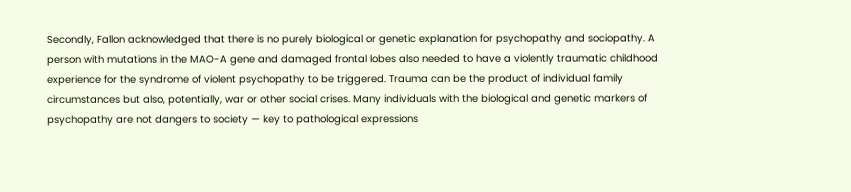Secondly, Fallon acknowledged that there is no purely biological or genetic explanation for psychopathy and sociopathy. A person with mutations in the MAO-A gene and damaged frontal lobes also needed to have a violently traumatic childhood experience for the syndrome of violent psychopathy to be triggered. Trauma can be the product of individual family circumstances but also, potentially, war or other social crises. Many individuals with the biological and genetic markers of psychopathy are not dangers to society — key to pathological expressions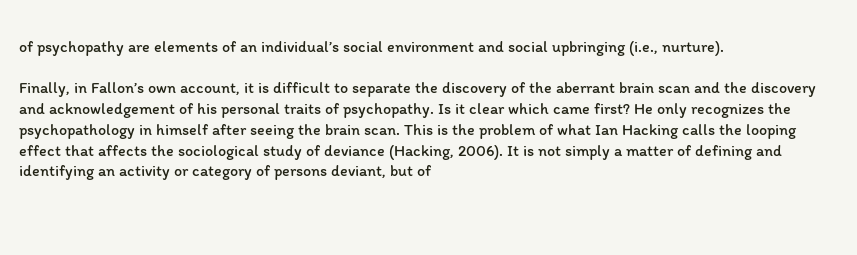of psychopathy are elements of an individual’s social environment and social upbringing (i.e., nurture).

Finally, in Fallon’s own account, it is difficult to separate the discovery of the aberrant brain scan and the discovery and acknowledgement of his personal traits of psychopathy. Is it clear which came first? He only recognizes the psychopathology in himself after seeing the brain scan. This is the problem of what Ian Hacking calls the looping effect that affects the sociological study of deviance (Hacking, 2006). It is not simply a matter of defining and identifying an activity or category of persons deviant, but of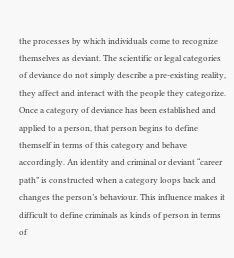the processes by which individuals come to recognize themselves as deviant. The scientific or legal categories of deviance do not simply describe a pre-existing reality, they affect and interact with the people they categorize. Once a category of deviance has been established and applied to a person, that person begins to define themself in terms of this category and behave accordingly. An identity and criminal or deviant “career path” is constructed when a category loops back and changes the person’s behaviour. This influence makes it difficult to define criminals as kinds of person in terms of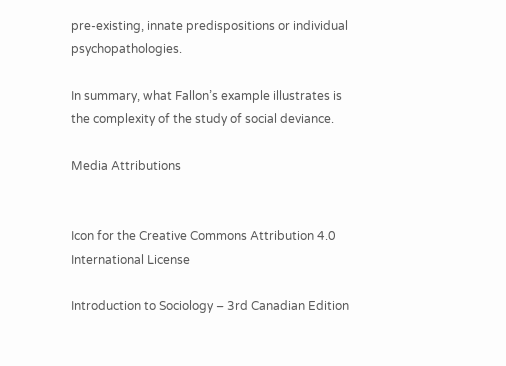pre-existing, innate predispositions or individual psychopathologies.

In summary, what Fallon’s example illustrates is the complexity of the study of social deviance.

Media Attributions


Icon for the Creative Commons Attribution 4.0 International License

Introduction to Sociology – 3rd Canadian Edition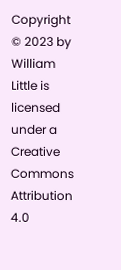Copyright © 2023 by William Little is licensed under a Creative Commons Attribution 4.0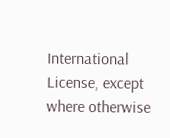International License, except where otherwise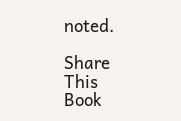noted.

Share This Book